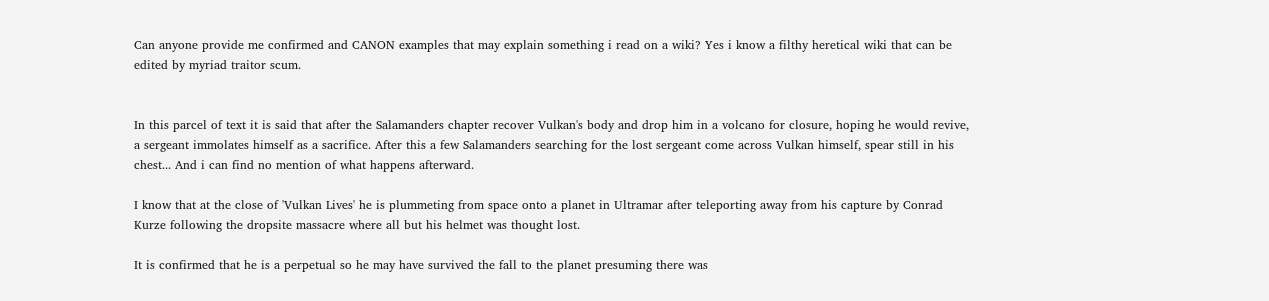Can anyone provide me confirmed and CANON examples that may explain something i read on a wiki? Yes i know a filthy heretical wiki that can be edited by myriad traitor scum.


In this parcel of text it is said that after the Salamanders chapter recover Vulkan's body and drop him in a volcano for closure, hoping he would revive, a sergeant immolates himself as a sacrifice. After this a few Salamanders searching for the lost sergeant come across Vulkan himself, spear still in his chest... And i can find no mention of what happens afterward.

I know that at the close of 'Vulkan Lives' he is plummeting from space onto a planet in Ultramar after teleporting away from his capture by Conrad Kurze following the dropsite massacre where all but his helmet was thought lost.

It is confirmed that he is a perpetual so he may have survived the fall to the planet presuming there was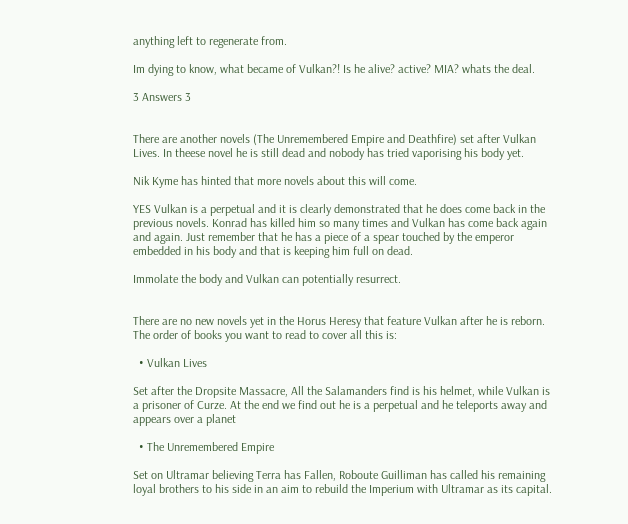anything left to regenerate from.

Im dying to know, what became of Vulkan?! Is he alive? active? MIA? whats the deal.

3 Answers 3


There are another novels (The Unremembered Empire and Deathfire) set after Vulkan Lives. In theese novel he is still dead and nobody has tried vaporising his body yet.

Nik Kyme has hinted that more novels about this will come.

YES Vulkan is a perpetual and it is clearly demonstrated that he does come back in the previous novels. Konrad has killed him so many times and Vulkan has come back again and again. Just remember that he has a piece of a spear touched by the emperor embedded in his body and that is keeping him full on dead.

Immolate the body and Vulkan can potentially resurrect.


There are no new novels yet in the Horus Heresy that feature Vulkan after he is reborn. The order of books you want to read to cover all this is:

  • Vulkan Lives

Set after the Dropsite Massacre, All the Salamanders find is his helmet, while Vulkan is a prisoner of Curze. At the end we find out he is a perpetual and he teleports away and appears over a planet

  • The Unremembered Empire

Set on Ultramar believing Terra has Fallen, Roboute Guilliman has called his remaining loyal brothers to his side in an aim to rebuild the Imperium with Ultramar as its capital.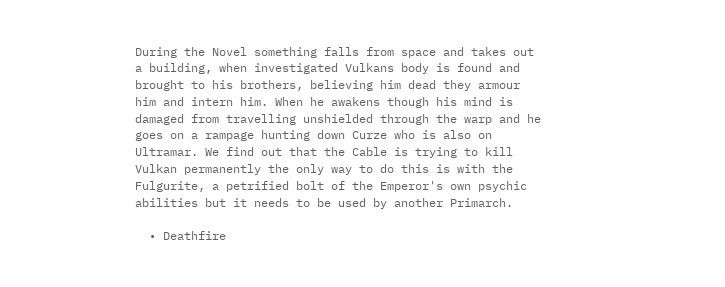During the Novel something falls from space and takes out a building, when investigated Vulkans body is found and brought to his brothers, believing him dead they armour him and intern him. When he awakens though his mind is damaged from travelling unshielded through the warp and he goes on a rampage hunting down Curze who is also on Ultramar. We find out that the Cable is trying to kill Vulkan permanently the only way to do this is with the Fulgurite, a petrified bolt of the Emperor's own psychic abilities but it needs to be used by another Primarch.

  • Deathfire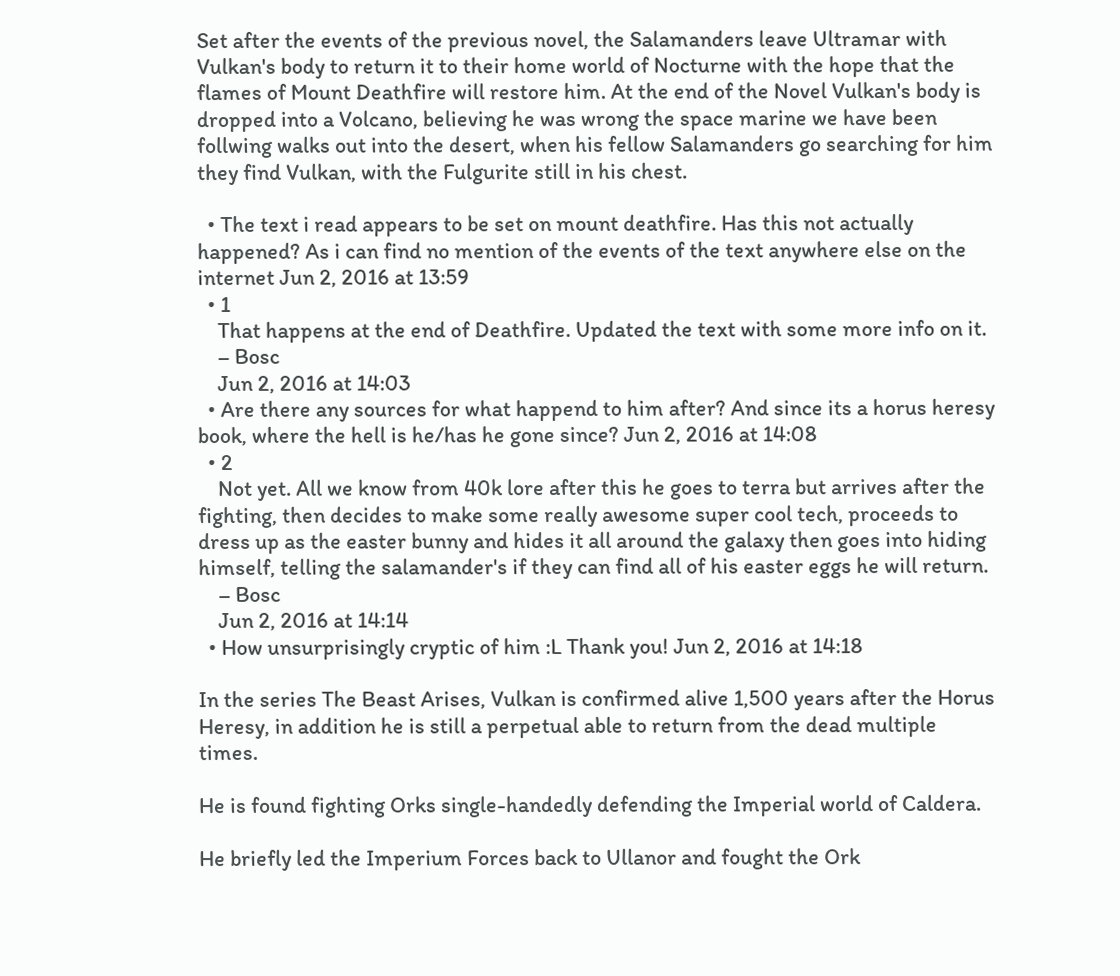Set after the events of the previous novel, the Salamanders leave Ultramar with Vulkan's body to return it to their home world of Nocturne with the hope that the flames of Mount Deathfire will restore him. At the end of the Novel Vulkan's body is dropped into a Volcano, believing he was wrong the space marine we have been follwing walks out into the desert, when his fellow Salamanders go searching for him they find Vulkan, with the Fulgurite still in his chest.

  • The text i read appears to be set on mount deathfire. Has this not actually happened? As i can find no mention of the events of the text anywhere else on the internet Jun 2, 2016 at 13:59
  • 1
    That happens at the end of Deathfire. Updated the text with some more info on it.
    – Bosc
    Jun 2, 2016 at 14:03
  • Are there any sources for what happend to him after? And since its a horus heresy book, where the hell is he/has he gone since? Jun 2, 2016 at 14:08
  • 2
    Not yet. All we know from 40k lore after this he goes to terra but arrives after the fighting, then decides to make some really awesome super cool tech, proceeds to dress up as the easter bunny and hides it all around the galaxy then goes into hiding himself, telling the salamander's if they can find all of his easter eggs he will return.
    – Bosc
    Jun 2, 2016 at 14:14
  • How unsurprisingly cryptic of him :L Thank you! Jun 2, 2016 at 14:18

In the series The Beast Arises, Vulkan is confirmed alive 1,500 years after the Horus Heresy, in addition he is still a perpetual able to return from the dead multiple times.

He is found fighting Orks single-handedly defending the Imperial world of Caldera.

He briefly led the Imperium Forces back to Ullanor and fought the Ork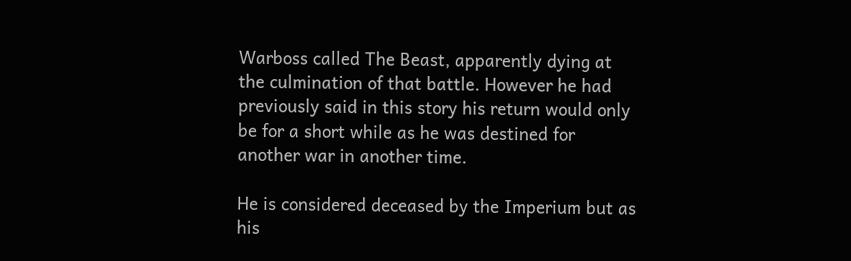Warboss called The Beast, apparently dying at the culmination of that battle. However he had previously said in this story his return would only be for a short while as he was destined for another war in another time.

He is considered deceased by the Imperium but as his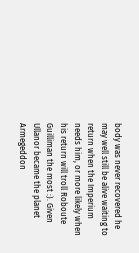body was never recovered he may well still be alive waiting to return when the Imperium needs him, or more likely when his return will troll Roboute Guilliman the most :). Given Ullanor became the planet Armegeddon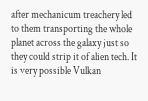after mechanicum treachery led to them transporting the whole planet across the galaxy just so they could strip it of alien tech. It is very possible Vulkan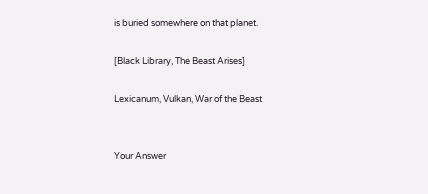is buried somewhere on that planet.

[Black Library, The Beast Arises]

Lexicanum, Vulkan, War of the Beast


Your Answer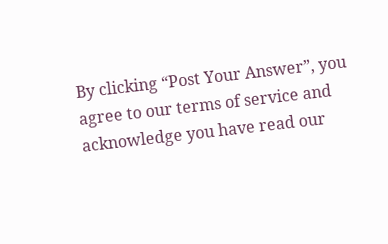By clicking “Post Your Answer”, you agree to our terms of service and acknowledge you have read our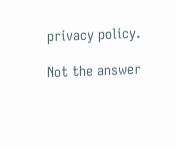privacy policy.

Not the answer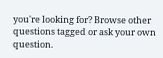you're looking for? Browse other questions tagged or ask your own question.